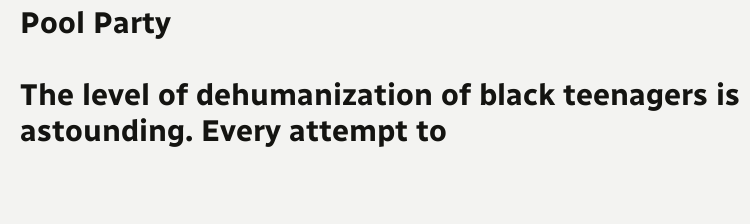Pool Party

The level of dehumanization of black teenagers is astounding. Every attempt to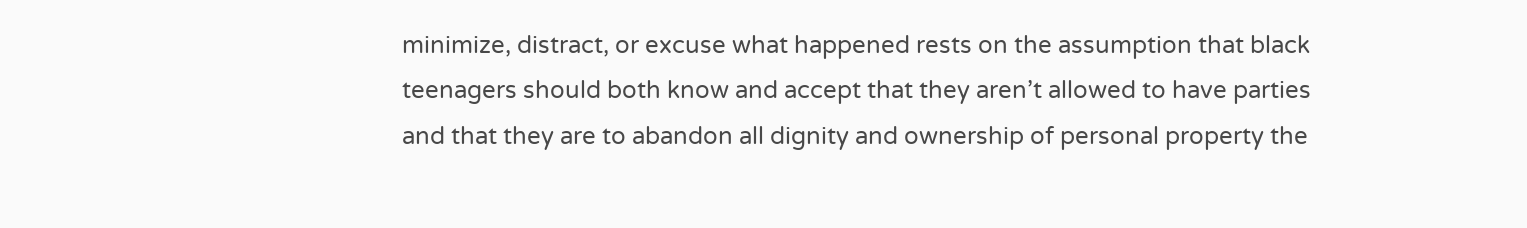minimize, distract, or excuse what happened rests on the assumption that black teenagers should both know and accept that they aren’t allowed to have parties and that they are to abandon all dignity and ownership of personal property the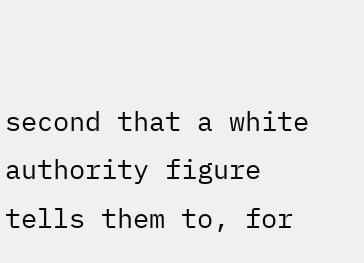second that a white authority figure tells them to, for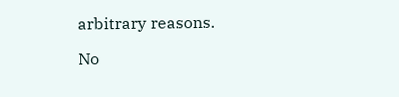arbitrary reasons.

No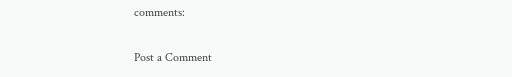comments:

Post a Comment